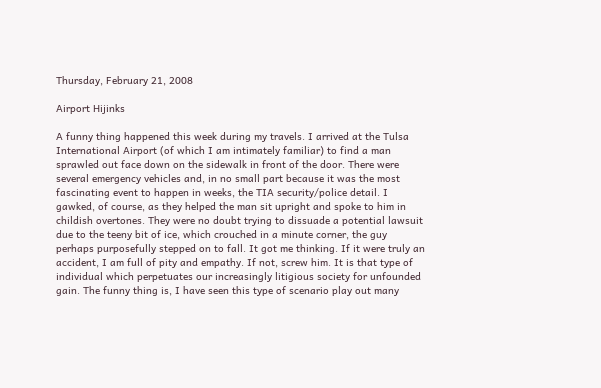Thursday, February 21, 2008

Airport Hijinks

A funny thing happened this week during my travels. I arrived at the Tulsa International Airport (of which I am intimately familiar) to find a man sprawled out face down on the sidewalk in front of the door. There were several emergency vehicles and, in no small part because it was the most fascinating event to happen in weeks, the TIA security/police detail. I gawked, of course, as they helped the man sit upright and spoke to him in childish overtones. They were no doubt trying to dissuade a potential lawsuit due to the teeny bit of ice, which crouched in a minute corner, the guy perhaps purposefully stepped on to fall. It got me thinking. If it were truly an accident, I am full of pity and empathy. If not, screw him. It is that type of individual which perpetuates our increasingly litigious society for unfounded gain. The funny thing is, I have seen this type of scenario play out many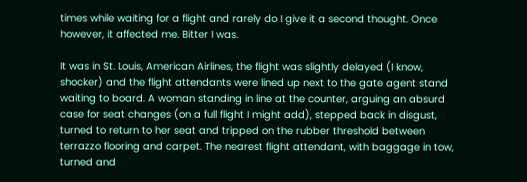times while waiting for a flight and rarely do I give it a second thought. Once however, it affected me. Bitter I was.

It was in St. Louis, American Airlines, the flight was slightly delayed (I know, shocker) and the flight attendants were lined up next to the gate agent stand waiting to board. A woman standing in line at the counter, arguing an absurd case for seat changes (on a full flight I might add), stepped back in disgust, turned to return to her seat and tripped on the rubber threshold between terrazzo flooring and carpet. The nearest flight attendant, with baggage in tow, turned and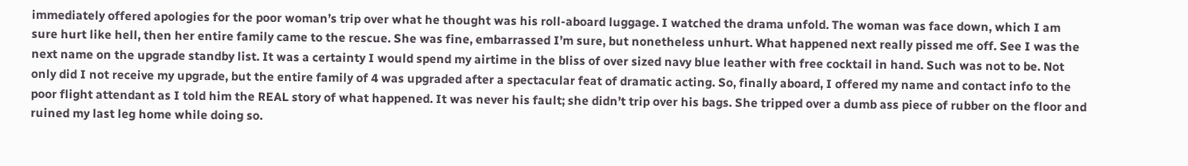immediately offered apologies for the poor woman’s trip over what he thought was his roll-aboard luggage. I watched the drama unfold. The woman was face down, which I am sure hurt like hell, then her entire family came to the rescue. She was fine, embarrassed I’m sure, but nonetheless unhurt. What happened next really pissed me off. See I was the next name on the upgrade standby list. It was a certainty I would spend my airtime in the bliss of over sized navy blue leather with free cocktail in hand. Such was not to be. Not only did I not receive my upgrade, but the entire family of 4 was upgraded after a spectacular feat of dramatic acting. So, finally aboard, I offered my name and contact info to the poor flight attendant as I told him the REAL story of what happened. It was never his fault; she didn’t trip over his bags. She tripped over a dumb ass piece of rubber on the floor and ruined my last leg home while doing so.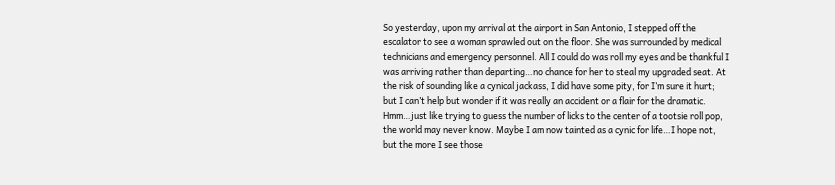So yesterday, upon my arrival at the airport in San Antonio, I stepped off the escalator to see a woman sprawled out on the floor. She was surrounded by medical technicians and emergency personnel. All I could do was roll my eyes and be thankful I was arriving rather than departing…no chance for her to steal my upgraded seat. At the risk of sounding like a cynical jackass, I did have some pity, for I’m sure it hurt; but I can’t help but wonder if it was really an accident or a flair for the dramatic. Hmm…just like trying to guess the number of licks to the center of a tootsie roll pop, the world may never know. Maybe I am now tainted as a cynic for life…I hope not, but the more I see those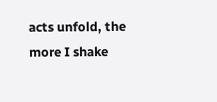acts unfold, the more I shake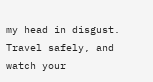my head in disgust. Travel safely, and watch your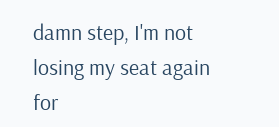damn step, I'm not losing my seat again for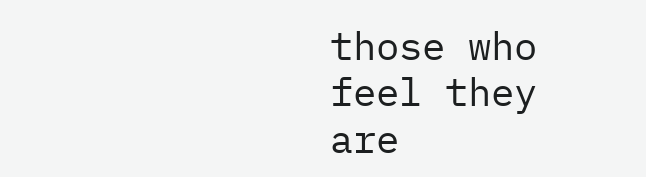those who feel they are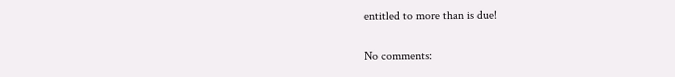entitled to more than is due!

No comments: